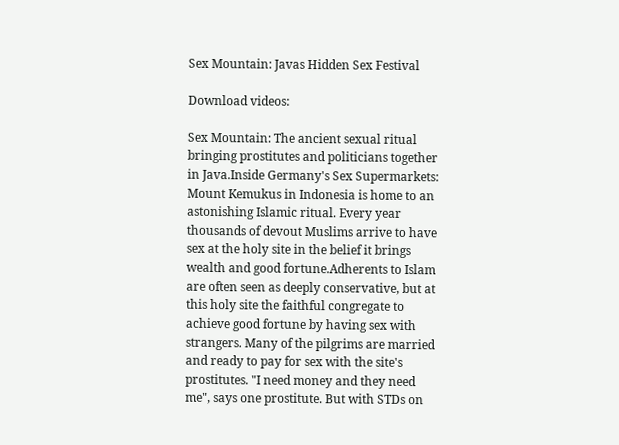Sex Mountain: Javas Hidden Sex Festival

Download videos:

Sex Mountain: The ancient sexual ritual bringing prostitutes and politicians together in Java.Inside Germany's Sex Supermarkets: Mount Kemukus in Indonesia is home to an astonishing Islamic ritual. Every year thousands of devout Muslims arrive to have sex at the holy site in the belief it brings wealth and good fortune.Adherents to Islam are often seen as deeply conservative, but at this holy site the faithful congregate to achieve good fortune by having sex with strangers. Many of the pilgrims are married and ready to pay for sex with the site's prostitutes. "I need money and they need me", says one prostitute. But with STDs on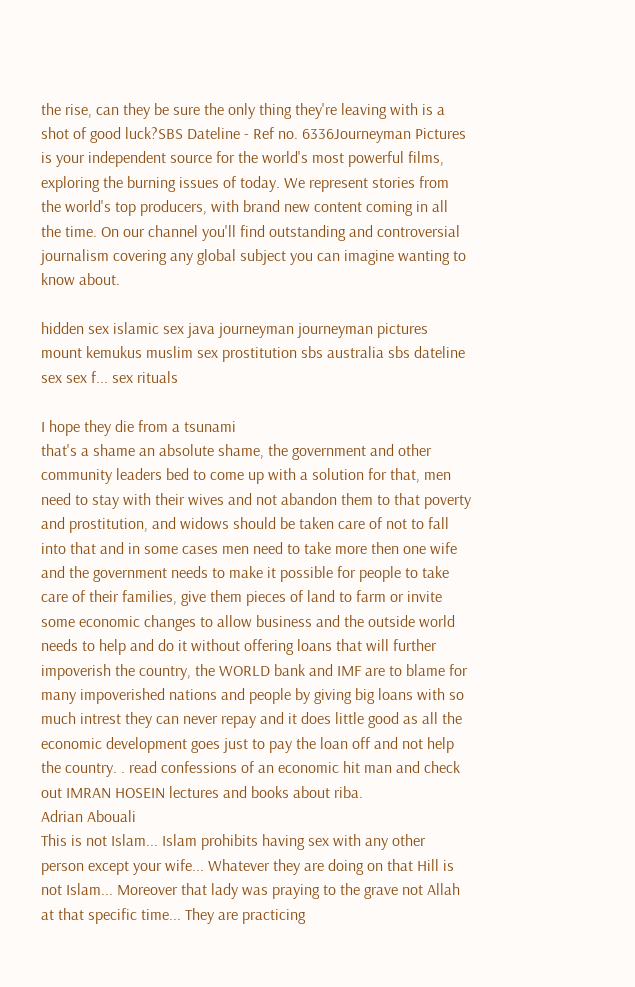the rise, can they be sure the only thing they're leaving with is a shot of good luck?SBS Dateline - Ref no. 6336Journeyman Pictures is your independent source for the world's most powerful films, exploring the burning issues of today. We represent stories from the world's top producers, with brand new content coming in all the time. On our channel you'll find outstanding and controversial journalism covering any global subject you can imagine wanting to know about.

hidden sex islamic sex java journeyman journeyman pictures mount kemukus muslim sex prostitution sbs australia sbs dateline sex sex f... sex rituals

I hope they die from a tsunami
that's a shame an absolute shame, the government and other community leaders bed to come up with a solution for that, men need to stay with their wives and not abandon them to that poverty and prostitution, and widows should be taken care of not to fall into that and in some cases men need to take more then one wife and the government needs to make it possible for people to take care of their families, give them pieces of land to farm or invite some economic changes to allow business and the outside world needs to help and do it without offering loans that will further impoverish the country, the WORLD bank and IMF are to blame for many impoverished nations and people by giving big loans with so much intrest they can never repay and it does little good as all the economic development goes just to pay the loan off and not help the country. . read confessions of an economic hit man and check out IMRAN HOSEIN lectures and books about riba.
Adrian Abouali
This is not Islam... Islam prohibits having sex with any other person except your wife... Whatever they are doing on that Hill is not Islam... Moreover that lady was praying to the grave not Allah at that specific time... They are practicing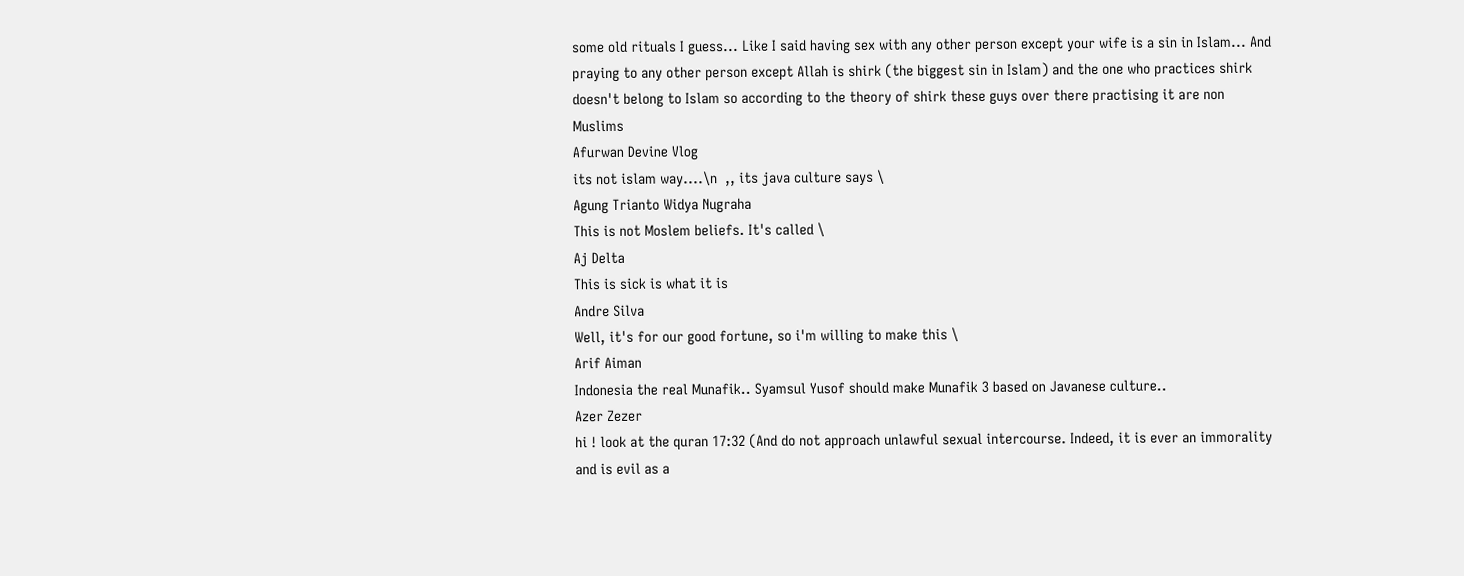some old rituals I guess... Like I said having sex with any other person except your wife is a sin in Islam... And praying to any other person except Allah is shirk (the biggest sin in Islam) and the one who practices shirk doesn't belong to Islam so according to the theory of shirk these guys over there practising it are non Muslims
Afurwan Devine Vlog
its not islam way....\n  ,, its java culture says \
Agung Trianto Widya Nugraha
This is not Moslem beliefs. It's called \
Aj Delta
This is sick is what it is
Andre Silva
Well, it's for our good fortune, so i'm willing to make this \
Arif Aiman
Indonesia the real Munafik.. Syamsul Yusof should make Munafik 3 based on Javanese culture..
Azer Zezer
hi ! look at the quran 17:32 (And do not approach unlawful sexual intercourse. Indeed, it is ever an immorality and is evil as a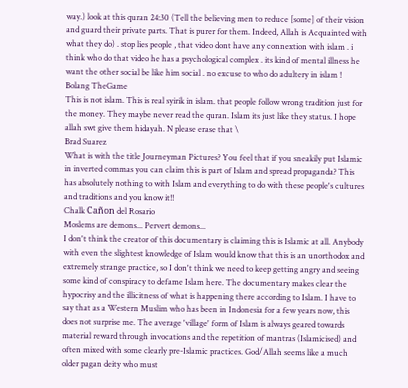way.) look at this quran 24:30 (Tell the believing men to reduce [some] of their vision and guard their private parts. That is purer for them. Indeed, Allah is Acquainted with what they do) . stop lies people , that video dont have any connextion with islam . i think who do that video he has a psychological complex . its kind of mental illness he want the other social be like him social . no excuse to who do adultery in islam !
Bolang TheGame
This is not islam. This is real syirik in islam. that people follow wrong tradition just for the money. They maybe never read the quran. Islam its just like they status. I hope allah swt give them hidayah. N please erase that \
Brad Suarez
What is with the title Journeyman Pictures? You feel that if you sneakily put Islamic in inverted commas you can claim this is part of Islam and spread propaganda? This has absolutely nothing to with Islam and everything to do with these people's cultures and traditions and you know it!!
Chalk Cañon del Rosario
Moslems are demons... Pervert demons...
I don't think the creator of this documentary is claiming this is Islamic at all. Anybody with even the slightest knowledge of Islam would know that this is an unorthodox and extremely strange practice, so I don't think we need to keep getting angry and seeing some kind of conspiracy to defame Islam here. The documentary makes clear the hypocrisy and the illicitness of what is happening there according to Islam. I have to say that as a Western Muslim who has been in Indonesia for a few years now, this does not surprise me. The average 'village' form of Islam is always geared towards material reward through invocations and the repetition of mantras (Islamicised) and often mixed with some clearly pre-Islamic practices. God/Allah seems like a much older pagan deity who must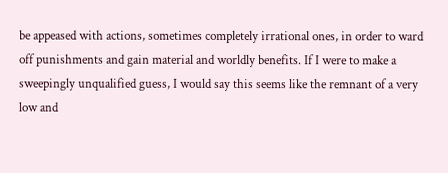be appeased with actions, sometimes completely irrational ones, in order to ward off punishments and gain material and worldly benefits. If I were to make a sweepingly unqualified guess, I would say this seems like the remnant of a very low and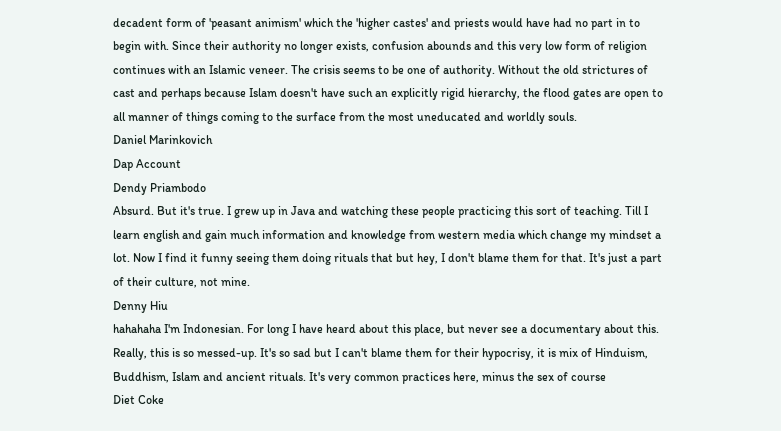decadent form of 'peasant animism' which the 'higher castes' and priests would have had no part in to begin with. Since their authority no longer exists, confusion abounds and this very low form of religion continues with an Islamic veneer. The crisis seems to be one of authority. Without the old strictures of cast and perhaps because Islam doesn't have such an explicitly rigid hierarchy, the flood gates are open to all manner of things coming to the surface from the most uneducated and worldly souls.
Daniel Marinkovich
Dap Account
Dendy Priambodo
Absurd. But it's true. I grew up in Java and watching these people practicing this sort of teaching. Till I learn english and gain much information and knowledge from western media which change my mindset a lot. Now I find it funny seeing them doing rituals that but hey, I don't blame them for that. It's just a part of their culture, not mine.
Denny Hiu
hahahaha I'm Indonesian. For long I have heard about this place, but never see a documentary about this. Really, this is so messed-up. It's so sad but I can't blame them for their hypocrisy, it is mix of Hinduism, Buddhism, Islam and ancient rituals. It's very common practices here, minus the sex of course
Diet Coke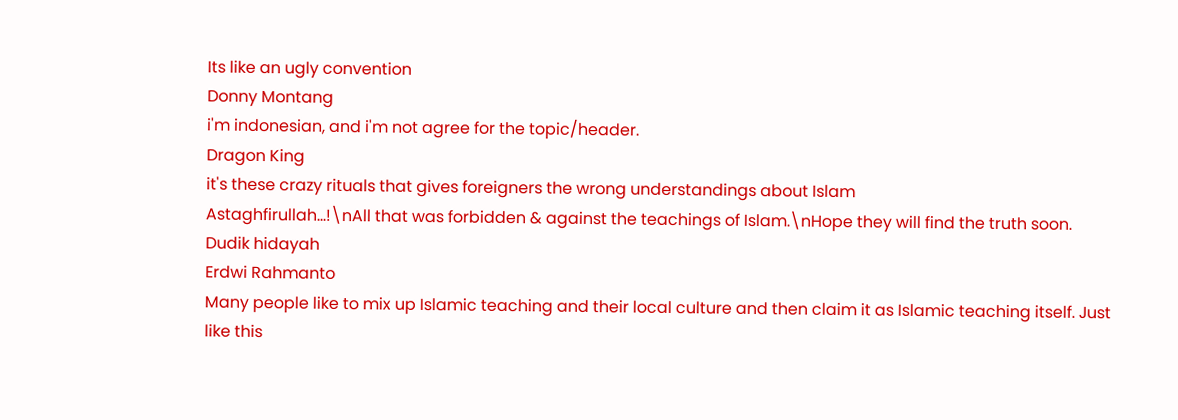Its like an ugly convention
Donny Montang
i'm indonesian, and i'm not agree for the topic/header.
Dragon King
it's these crazy rituals that gives foreigners the wrong understandings about Islam
Astaghfirullah...!\nAll that was forbidden & against the teachings of Islam.\nHope they will find the truth soon.
Dudik hidayah
Erdwi Rahmanto
Many people like to mix up Islamic teaching and their local culture and then claim it as Islamic teaching itself. Just like this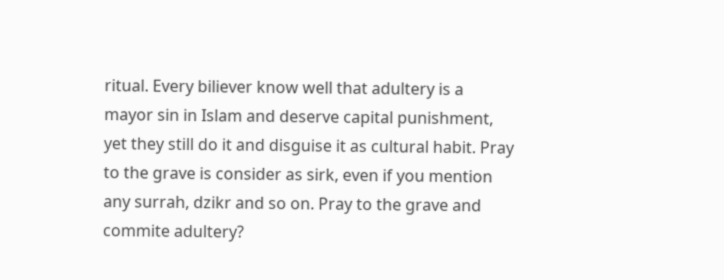ritual. Every biliever know well that adultery is a mayor sin in Islam and deserve capital punishment, yet they still do it and disguise it as cultural habit. Pray to the grave is consider as sirk, even if you mention any surrah, dzikr and so on. Pray to the grave and commite adultery?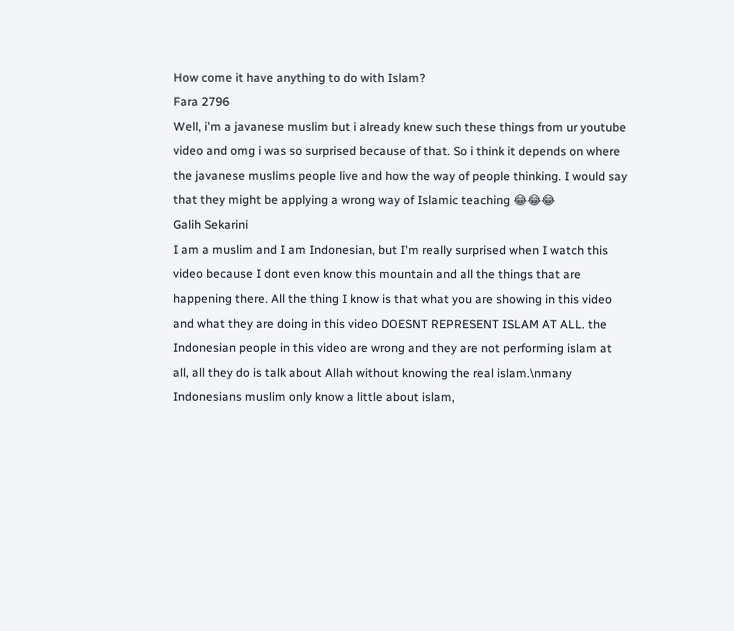How come it have anything to do with Islam?
Fara 2796
Well, i'm a javanese muslim but i already knew such these things from ur youtube video and omg i was so surprised because of that. So i think it depends on where the javanese muslims people live and how the way of people thinking. I would say that they might be applying a wrong way of Islamic teaching 😂😂😂
Galih Sekarini
I am a muslim and I am Indonesian, but I'm really surprised when I watch this video because I dont even know this mountain and all the things that are happening there. All the thing I know is that what you are showing in this video and what they are doing in this video DOESNT REPRESENT ISLAM AT ALL. the Indonesian people in this video are wrong and they are not performing islam at all, all they do is talk about Allah without knowing the real islam.\nmany Indonesians muslim only know a little about islam,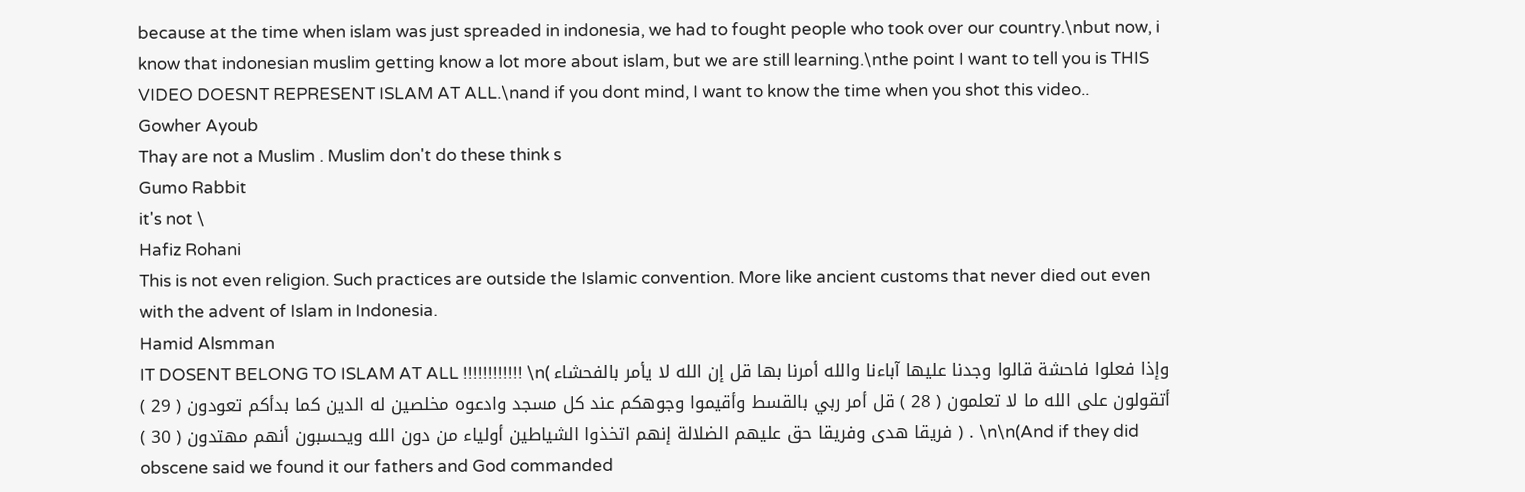because at the time when islam was just spreaded in indonesia, we had to fought people who took over our country.\nbut now, i know that indonesian muslim getting know a lot more about islam, but we are still learning.\nthe point I want to tell you is THIS VIDEO DOESNT REPRESENT ISLAM AT ALL.\nand if you dont mind, I want to know the time when you shot this video..
Gowher Ayoub
Thay are not a Muslim . Muslim don't do these think s
Gumo Rabbit
it's not \
Hafiz Rohani
This is not even religion. Such practices are outside the Islamic convention. More like ancient customs that never died out even with the advent of Islam in Indonesia.
Hamid Alsmman
IT DOSENT BELONG TO ISLAM AT ALL !!!!!!!!!!!! \n( وإذا فعلوا فاحشة قالوا وجدنا عليها آباءنا والله أمرنا بها قل إن الله لا يأمر بالفحشاء أتقولون على الله ما لا تعلمون ( 28 ) قل أمر ربي بالقسط وأقيموا وجوهكم عند كل مسجد وادعوه مخلصين له الدين كما بدأكم تعودون ( 29 ) فريقا هدى وفريقا حق عليهم الضلالة إنهم اتخذوا الشياطين أولياء من دون الله ويحسبون أنهم مهتدون ( 30 ) ) . \n\n(And if they did obscene said we found it our fathers and God commanded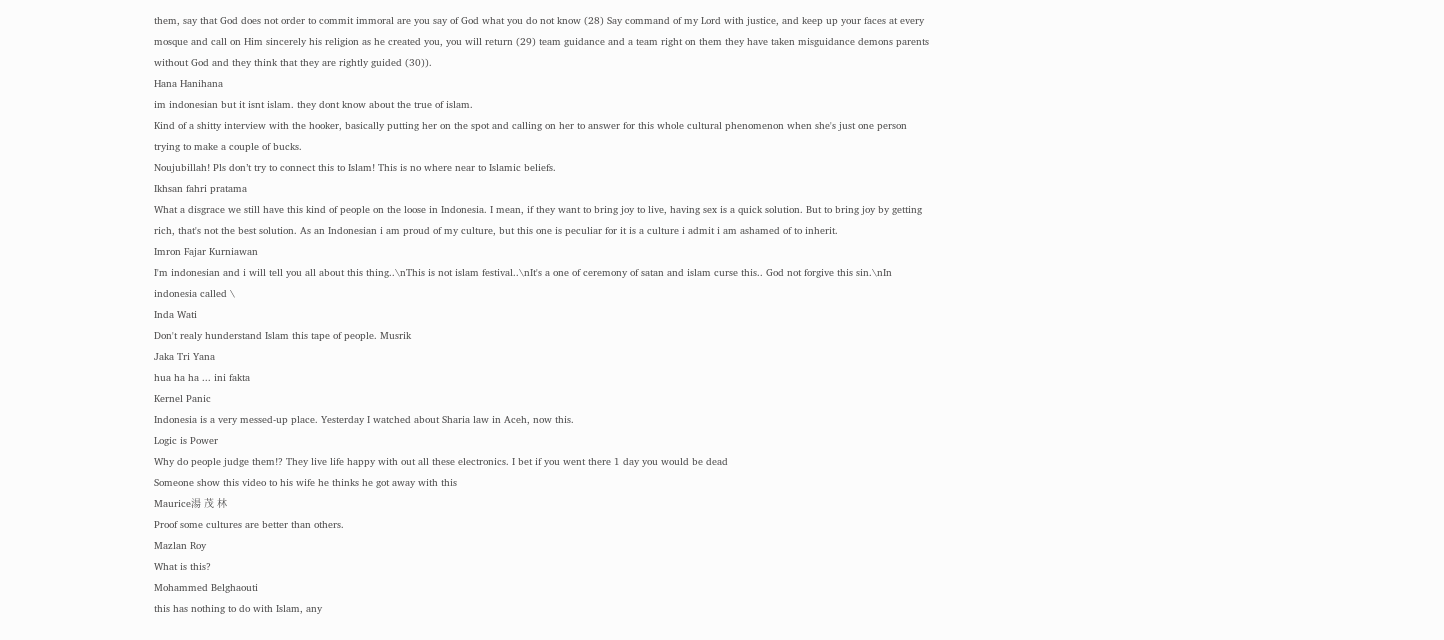them, say that God does not order to commit immoral are you say of God what you do not know (28) Say command of my Lord with justice, and keep up your faces at every mosque and call on Him sincerely his religion as he created you, you will return (29) team guidance and a team right on them they have taken misguidance demons parents without God and they think that they are rightly guided (30)).
Hana Hanihana
im indonesian but it isnt islam. they dont know about the true of islam.
Kind of a shitty interview with the hooker, basically putting her on the spot and calling on her to answer for this whole cultural phenomenon when she's just one person trying to make a couple of bucks.
Noujubillah! Pls don’t try to connect this to Islam! This is no where near to Islamic beliefs.
Ikhsan fahri pratama
What a disgrace we still have this kind of people on the loose in Indonesia. I mean, if they want to bring joy to live, having sex is a quick solution. But to bring joy by getting rich, that's not the best solution. As an Indonesian i am proud of my culture, but this one is peculiar for it is a culture i admit i am ashamed of to inherit.
Imron Fajar Kurniawan
I'm indonesian and i will tell you all about this thing..\nThis is not islam festival..\nIt's a one of ceremony of satan and islam curse this.. God not forgive this sin.\nIn indonesia called \
Inda Wati
Don't realy hunderstand Islam this tape of people. Musrik
Jaka Tri Yana
hua ha ha ... ini fakta
Kernel Panic
Indonesia is a very messed-up place. Yesterday I watched about Sharia law in Aceh, now this.
Logic is Power
Why do people judge them!? They live life happy with out all these electronics. I bet if you went there 1 day you would be dead
Someone show this video to his wife he thinks he got away with this
Maurice湯 茂 林
Proof some cultures are better than others.
Mazlan Roy
What is this?
Mohammed Belghaouti
this has nothing to do with Islam, any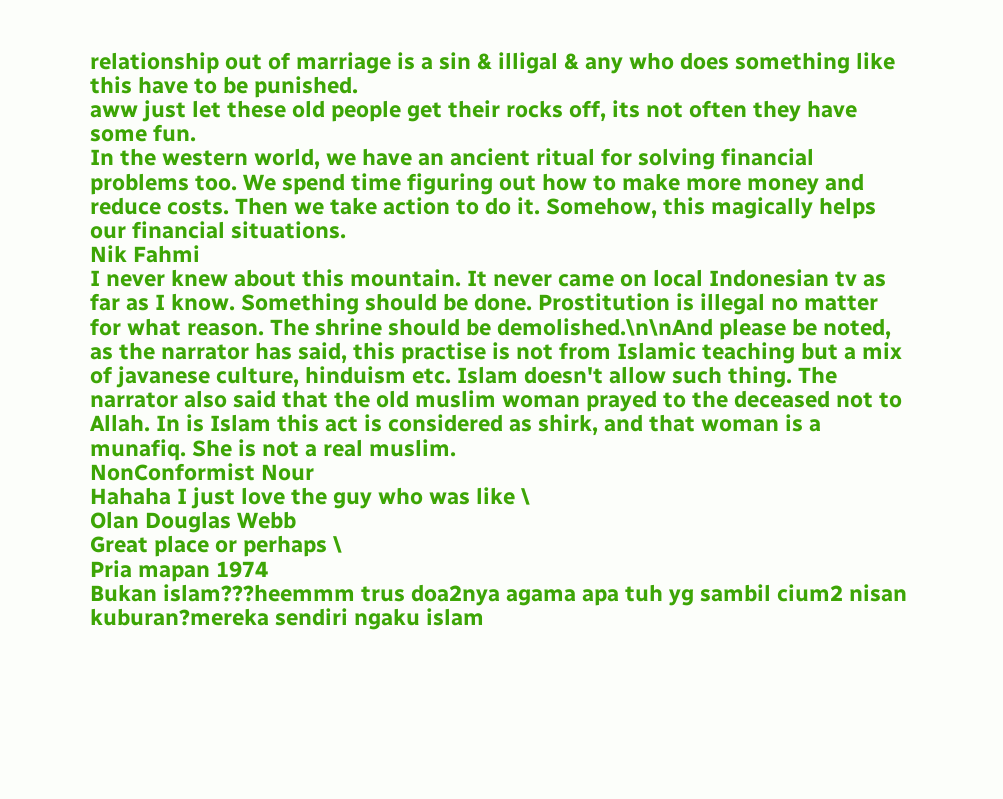relationship out of marriage is a sin & illigal & any who does something like this have to be punished.
aww just let these old people get their rocks off, its not often they have some fun.
In the western world, we have an ancient ritual for solving financial problems too. We spend time figuring out how to make more money and reduce costs. Then we take action to do it. Somehow, this magically helps our financial situations.
Nik Fahmi
I never knew about this mountain. It never came on local Indonesian tv as far as I know. Something should be done. Prostitution is illegal no matter for what reason. The shrine should be demolished.\n\nAnd please be noted, as the narrator has said, this practise is not from Islamic teaching but a mix of javanese culture, hinduism etc. Islam doesn't allow such thing. The narrator also said that the old muslim woman prayed to the deceased not to Allah. In is Islam this act is considered as shirk, and that woman is a munafiq. She is not a real muslim.
NonConformist Nour
Hahaha I just love the guy who was like \
Olan Douglas Webb
Great place or perhaps \
Pria mapan 1974
Bukan islam???heemmm trus doa2nya agama apa tuh yg sambil cium2 nisan kuburan?mereka sendiri ngaku islam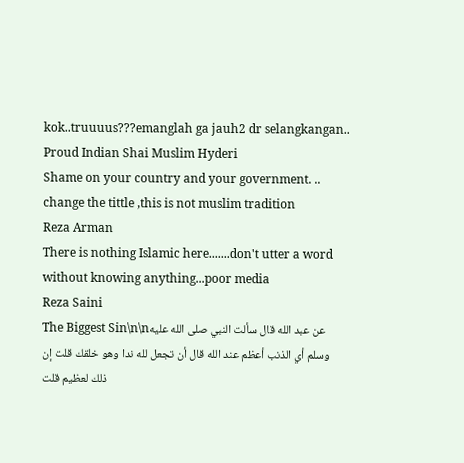kok..truuuus???emanglah ga jauh2 dr selangkangan..
Proud Indian Shai Muslim Hyderi
Shame on your country and your government. ..
change the tittle ,this is not muslim tradition
Reza Arman
There is nothing Islamic here.......don't utter a word without knowing anything...poor media
Reza Saini
The Biggest Sin\n\nعن عبد الله قال سألت النبي صلى الله عليه وسلم أي الذنب أعظم عند الله قال أن تجعل لله ندا وهو خلقك قلت إن ذلك لعظيم قلت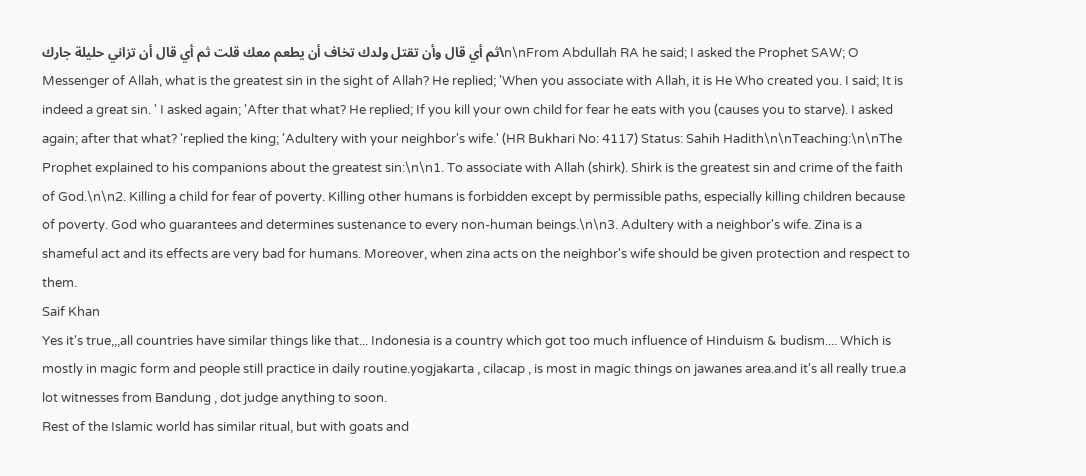ثم أي قال وأن تقتل ولدك تخاف أن يطعم معك قلت ثم أي قال أن تزاني حليلة جارك\n\nFrom Abdullah RA he said; I asked the Prophet SAW; O Messenger of Allah, what is the greatest sin in the sight of Allah? He replied; 'When you associate with Allah, it is He Who created you. I said; It is indeed a great sin. ' I asked again; 'After that what? He replied; If you kill your own child for fear he eats with you (causes you to starve). I asked again; after that what? 'replied the king; 'Adultery with your neighbor's wife.' (HR Bukhari No: 4117) Status: Sahih Hadith\n\nTeaching:\n\nThe Prophet explained to his companions about the greatest sin:\n\n1. To associate with Allah (shirk). Shirk is the greatest sin and crime of the faith of God.\n\n2. Killing a child for fear of poverty. Killing other humans is forbidden except by permissible paths, especially killing children because of poverty. God who guarantees and determines sustenance to every non-human beings.\n\n3. Adultery with a neighbor's wife. Zina is a shameful act and its effects are very bad for humans. Moreover, when zina acts on the neighbor's wife should be given protection and respect to them.
Saif Khan
Yes it's true,,,all countries have similar things like that... Indonesia is a country which got too much influence of Hinduism & budism.... Which is mostly in magic form and people still practice in daily routine.yogjakarta , cilacap , is most in magic things on jawanes area.and it's all really true.a lot witnesses from Bandung , dot judge anything to soon.
Rest of the Islamic world has similar ritual, but with goats and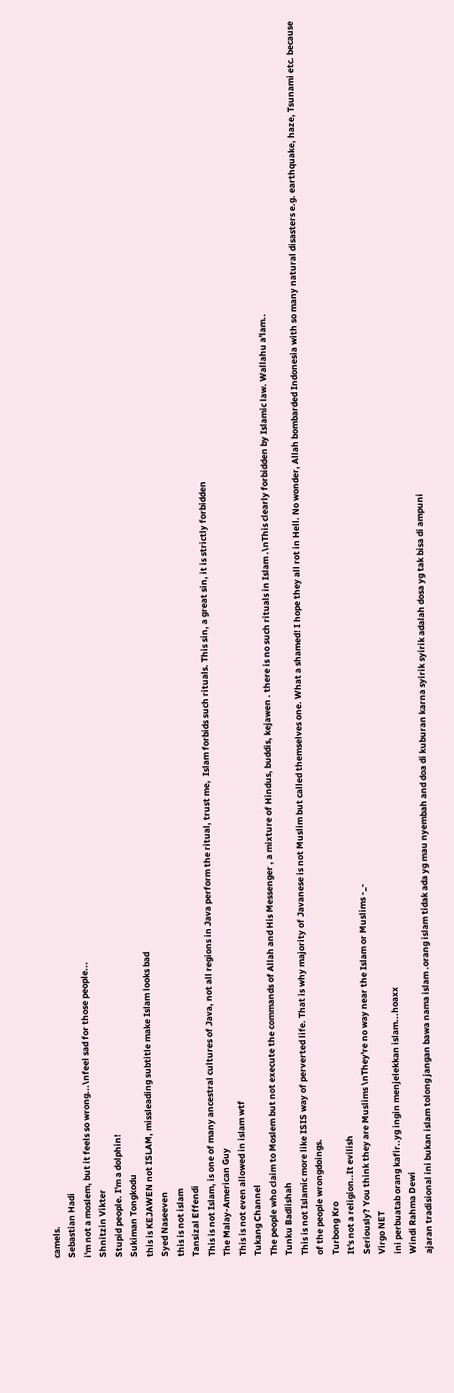camels.
Sebastian Hadi
i'm not a moslem, but it feels so wrong...\nfeel sad for those people...
Shnitzin Vikter
Stupid people. I'm a dolphin!
Sukiman Tongkodu
this is KEJAWEN not ISLAM, missleading subtitle make Islam looks bad
Syed Naseeven
this is not islam
Tansizal Effendi
This is not Islam, is one of many ancestral cultures of Java, not all regions in Java perform the ritual, trust me,  Islam forbids such rituals. This sin, a great sin, it is strictly forbidden
The Malay-American Guy
This is not even allowed in islam wtf
Tukang Channel
The people who claim to Moslem but not execute the commands of Allah and His Messenger , a mixture of Hindus, buddis, kejawen . there is no such rituals in Islam .\nThis clearly forbidden by Islamic law. Wallahu a'lam..
Tunku Badlishah
This is not Islamic more like ISIS way of perverted life. That is why majority of Javanese is not Muslim but called themselves one. What a shamed! I hope they all rot in Hell. No wonder, Allah bombarded Indonesia with so many natural disasters e.g. earthquake, haze, Tsunami etc. because of the people wrongdoings.
Turbong Kro
It's not a religion..It evilish
Seriously? You think they are Muslims \nThey're no way near the Islam or Muslims -_-
Virgo NET
ini perbuatab orang kafir..yg ingin menjelekkan islam...hoaxx
Windi Rahma Dewi
ajaran tradisional ini bukan islam tolong jangan bawa nama islam .orang islam tidak ada yg mau nyembah and doa di kuburan karna syirik syirik adalah dosa yg tak bisa di ampuni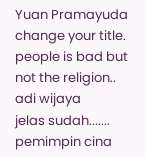Yuan Pramayuda
change your title. people is bad but not the religion..
adi wijaya
jelas sudah....... pemimpin cina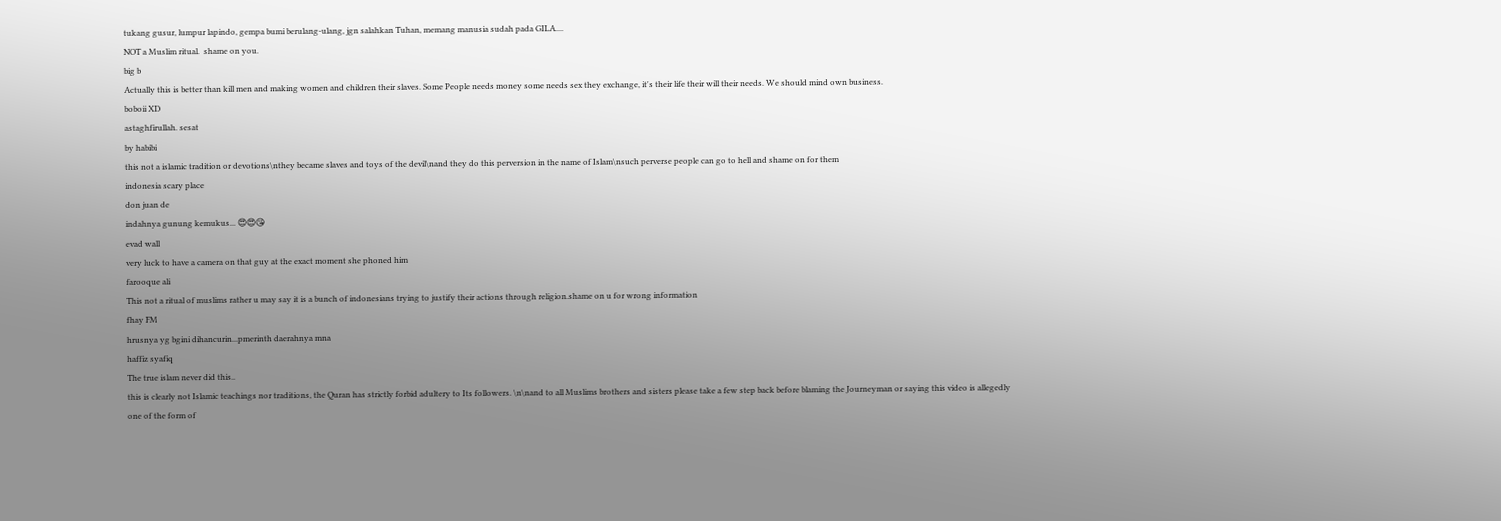tukang gusur, lumpur lapindo, gempa bumi berulang-ulang, jgn salahkan Tuhan, memang manusia sudah pada GILA....
NOT a Muslim ritual.  shame on you.
big b
Actually this is better than kill men and making women and children their slaves. Some People needs money some needs sex they exchange, it's their life their will their needs. We should mind own business.
boboii XD
astaghfirullah. sesat
by habibi
this not a islamic tradition or devotions\nthey became slaves and toys of the devil\nand they do this perversion in the name of Islam\nsuch perverse people can go to hell and shame on for them
indonesia scary place
don juan de
indahnya gunung kemukus... 😍😍😘
evad wall
very luck to have a camera on that guy at the exact moment she phoned him
farooque ali
This not a ritual of muslims rather u may say it is a bunch of indonesians trying to justify their actions through religion.shame on u for wrong information
fhay FM
hrusnya yg bgini dihancurin...pmerinth daerahnya mna
haffiz syafiq
The true islam never did this..
this is clearly not Islamic teachings nor traditions, the Quran has strictly forbid adultery to Its followers. \n\nand to all Muslims brothers and sisters please take a few step back before blaming the Journeyman or saying this video is allegedly one of the form of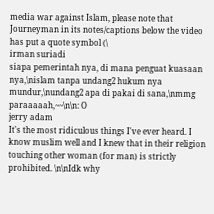media war against Islam, please note that Journeyman in its notes/captions below the video has put a quote symbol (\
irman suriadi
siapa pemerintah nya, di mana penguat kuasaan nya,\nislam tanpa undang2 hukum nya mundur,\nundang2 apa di pakai di sana,\nmmg paraaaaah,~~\n\n: O
jerry adam
It's the most ridiculous things I've ever heard. I know muslim well and I knew that in their religion touching other woman (for man) is strictly prohibited. \n\nIdk why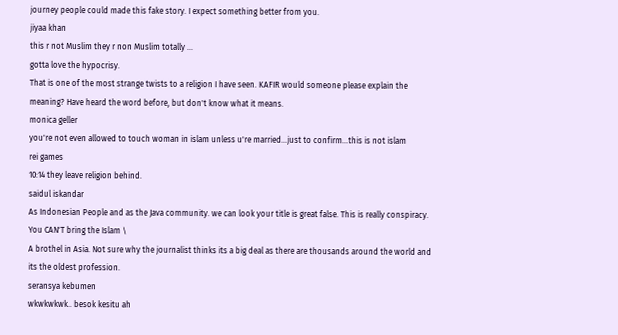journey people could made this fake story. I expect something better from you.
jiyaa khan
this r not Muslim they r non Muslim totally ...
gotta love the hypocrisy.
That is one of the most strange twists to a religion I have seen. KAFIR would someone please explain the meaning? Have heard the word before, but don't know what it means.
monica geller
you're not even allowed to touch woman in islam unless u're married...just to confirm...this is not islam
rei games
10:14 they leave religion behind.
saidul iskandar
As Indonesian People and as the Java community. we can look your title is great false. This is really conspiracy. You CAN'T bring the Islam \
A brothel in Asia. Not sure why the journalist thinks its a big deal as there are thousands around the world and its the oldest profession.
seransya kebumen
wkwkwkwk.. besok kesitu ah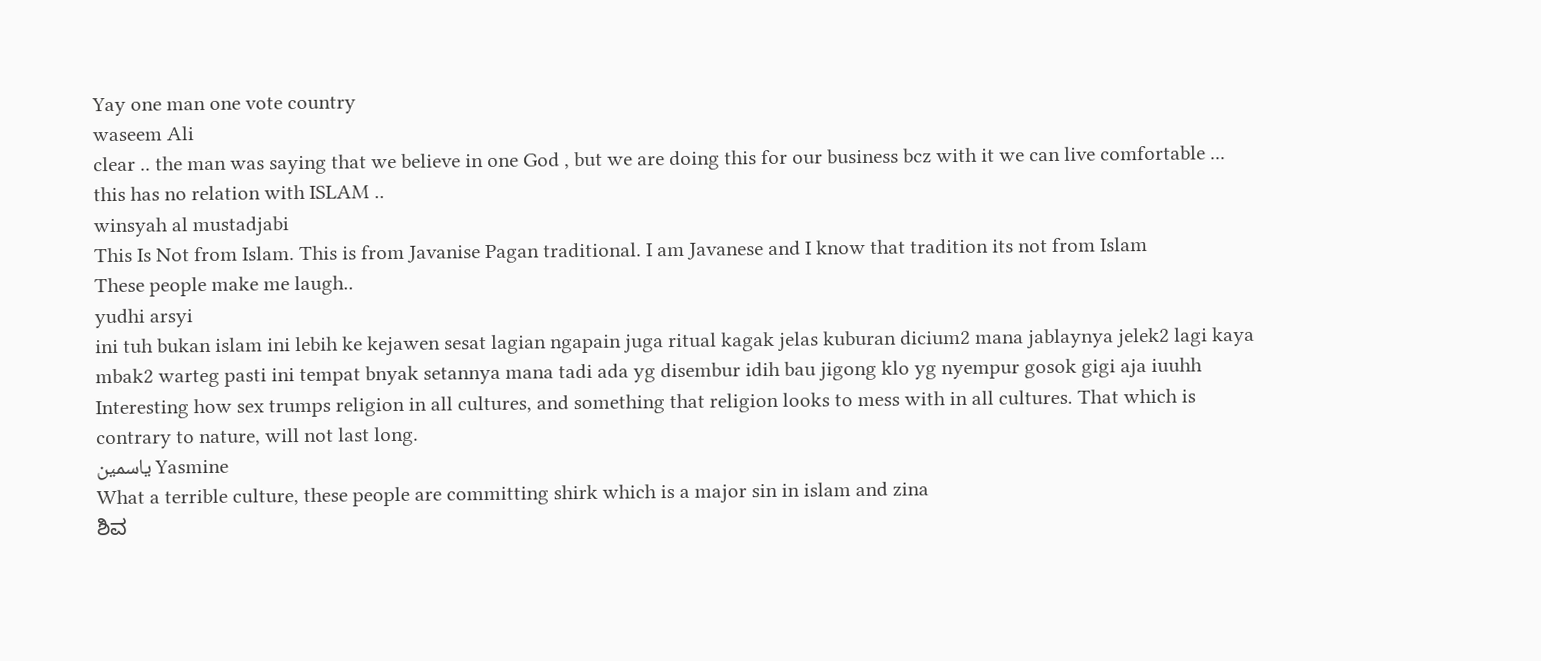Yay one man one vote country
waseem Ali
clear .. the man was saying that we believe in one God , but we are doing this for our business bcz with it we can live comfortable ... this has no relation with ISLAM ..
winsyah al mustadjabi
This Is Not from Islam. This is from Javanise Pagan traditional. I am Javanese and I know that tradition its not from Islam
These people make me laugh..
yudhi arsyi
ini tuh bukan islam ini lebih ke kejawen sesat lagian ngapain juga ritual kagak jelas kuburan dicium2 mana jablaynya jelek2 lagi kaya mbak2 warteg pasti ini tempat bnyak setannya mana tadi ada yg disembur idih bau jigong klo yg nyempur gosok gigi aja iuuhh
Interesting how sex trumps religion in all cultures, and something that religion looks to mess with in all cultures. That which is contrary to nature, will not last long.
ياسمين Yasmine
What a terrible culture, these people are committing shirk which is a major sin in islam and zina
ಶಿವ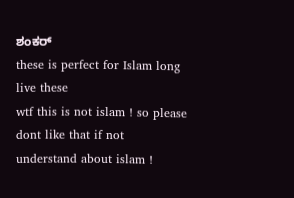ಶಂಕರ್
these is perfect for Islam long live these
wtf this is not islam ! so please dont like that if not understand about islam !